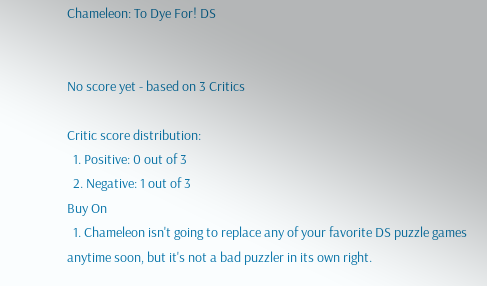Chameleon: To Dye For! DS


No score yet - based on 3 Critics

Critic score distribution:
  1. Positive: 0 out of 3
  2. Negative: 1 out of 3
Buy On
  1. Chameleon isn't going to replace any of your favorite DS puzzle games anytime soon, but it's not a bad puzzler in its own right.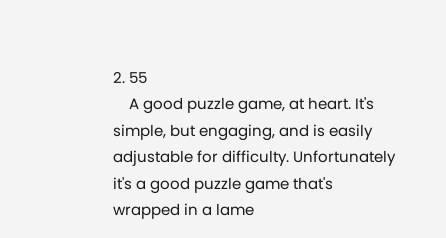2. 55
    A good puzzle game, at heart. It's simple, but engaging, and is easily adjustable for difficulty. Unfortunately it's a good puzzle game that's wrapped in a lame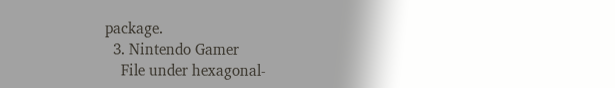package.
  3. Nintendo Gamer
    File under hexagonal-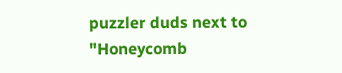puzzler duds next to "Honeycomb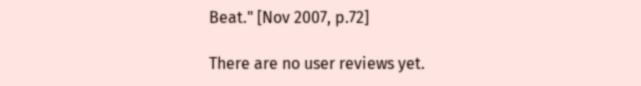Beat." [Nov 2007, p.72]

There are no user reviews yet.